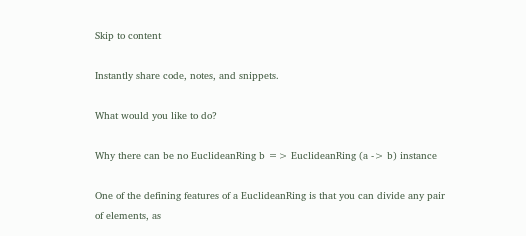Skip to content

Instantly share code, notes, and snippets.

What would you like to do?

Why there can be no EuclideanRing b => EuclideanRing (a -> b) instance

One of the defining features of a EuclideanRing is that you can divide any pair of elements, as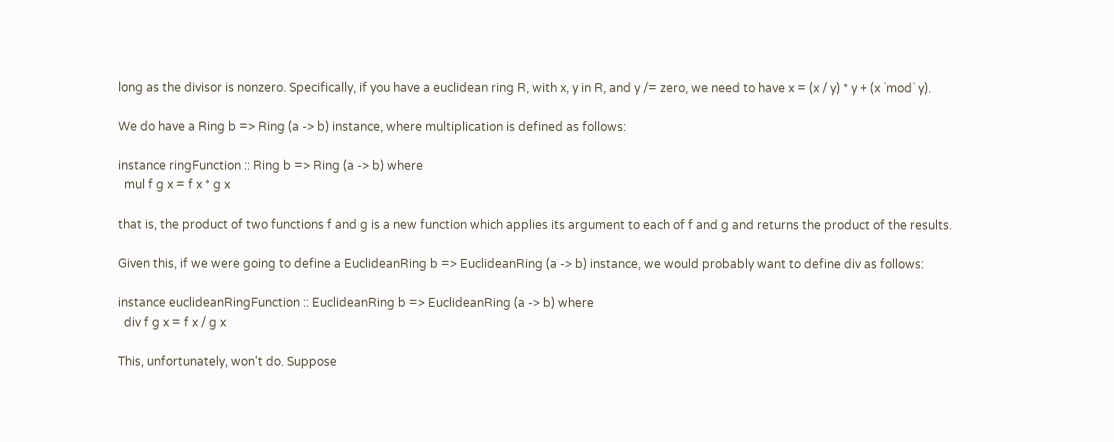long as the divisor is nonzero. Specifically, if you have a euclidean ring R, with x, y in R, and y /= zero, we need to have x = (x / y) * y + (x `mod` y).

We do have a Ring b => Ring (a -> b) instance, where multiplication is defined as follows:

instance ringFunction :: Ring b => Ring (a -> b) where
  mul f g x = f x * g x

that is, the product of two functions f and g is a new function which applies its argument to each of f and g and returns the product of the results.

Given this, if we were going to define a EuclideanRing b => EuclideanRing (a -> b) instance, we would probably want to define div as follows:

instance euclideanRingFunction :: EuclideanRing b => EuclideanRing (a -> b) where
  div f g x = f x / g x

This, unfortunately, won't do. Suppose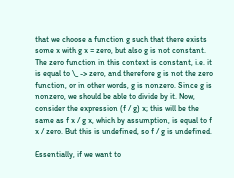that we choose a function g such that there exists some x with g x = zero, but also g is not constant. The zero function in this context is constant, i.e. it is equal to \_ -> zero, and therefore g is not the zero function, or in other words, g is nonzero. Since g is nonzero, we should be able to divide by it. Now, consider the expression (f / g) x; this will be the same as f x / g x, which by assumption, is equal to f x / zero. But this is undefined, so f / g is undefined.

Essentially, if we want to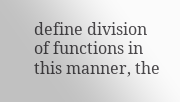define division of functions in this manner, the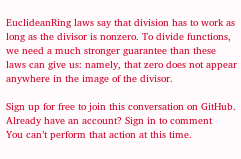EuclideanRing laws say that division has to work as long as the divisor is nonzero. To divide functions, we need a much stronger guarantee than these laws can give us: namely, that zero does not appear anywhere in the image of the divisor.

Sign up for free to join this conversation on GitHub. Already have an account? Sign in to comment
You can’t perform that action at this time.